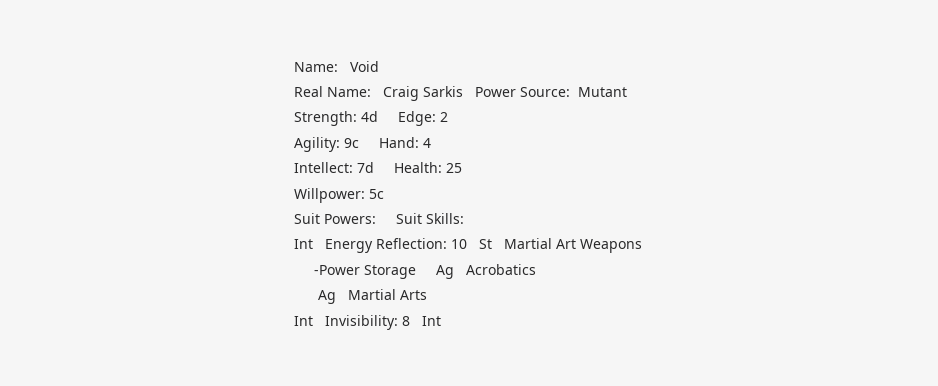Name:   Void
Real Name:   Craig Sarkis   Power Source:  Mutant
Strength: 4d     Edge: 2
Agility: 9c     Hand: 4
Intellect: 7d     Health: 25
Willpower: 5c
Suit Powers:     Suit Skills:
Int   Energy Reflection: 10   St   Martial Art Weapons
     -Power Storage     Ag   Acrobatics
      Ag   Martial Arts
Int   Invisibility: 8   Int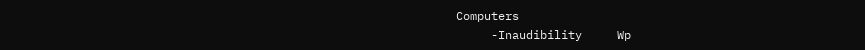Computers
     -Inaudibility     Wp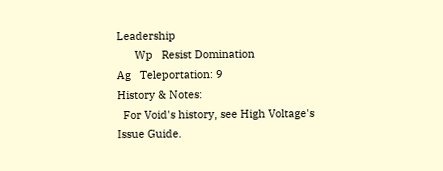Leadership
      Wp   Resist Domination
Ag   Teleportation: 9
History & Notes:
  For Void's history, see High Voltage's Issue Guide.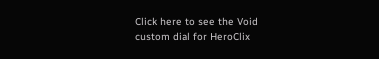Click here to see the Void custom dial for HeroClix